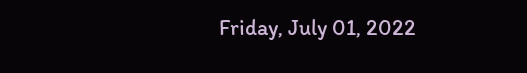Friday, July 01, 2022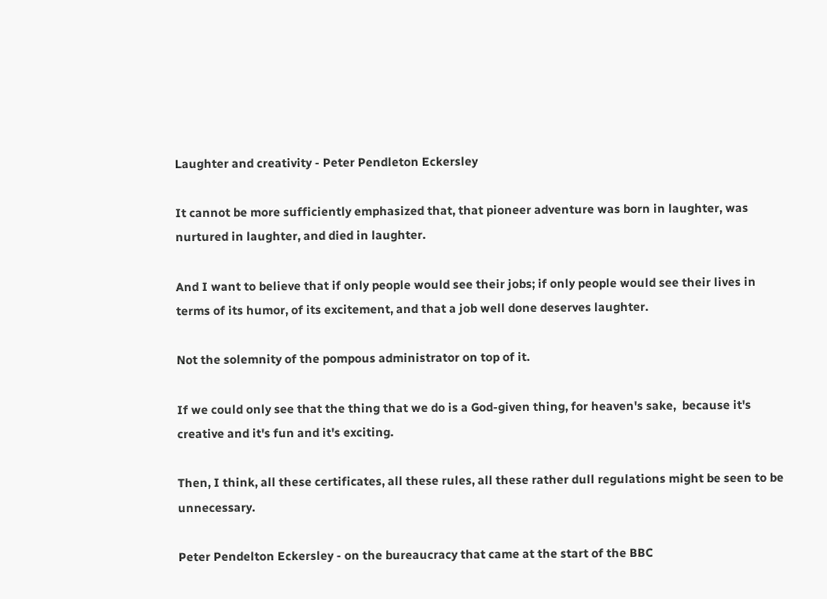Laughter and creativity - Peter Pendleton Eckersley

It cannot be more sufficiently emphasized that, that pioneer adventure was born in laughter, was nurtured in laughter, and died in laughter.

And I want to believe that if only people would see their jobs; if only people would see their lives in terms of its humor, of its excitement, and that a job well done deserves laughter.

Not the solemnity of the pompous administrator on top of it.

If we could only see that the thing that we do is a God-given thing, for heaven's sake,  because it's creative and it's fun and it's exciting.

Then, I think, all these certificates, all these rules, all these rather dull regulations might be seen to be unnecessary.

Peter Pendelton Eckersley - on the bureaucracy that came at the start of the BBC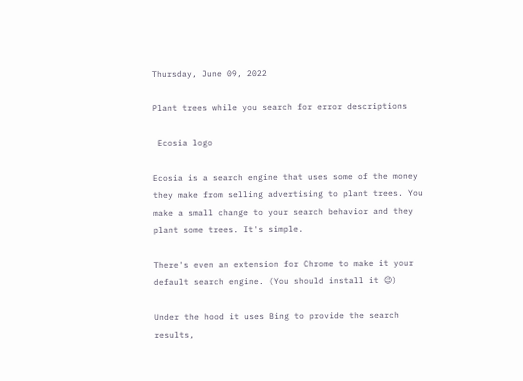Thursday, June 09, 2022

Plant trees while you search for error descriptions

 Ecosia logo

Ecosia is a search engine that uses some of the money they make from selling advertising to plant trees. You make a small change to your search behavior and they plant some trees. It's simple.

There's even an extension for Chrome to make it your default search engine. (You should install it 😉)

Under the hood it uses Bing to provide the search results,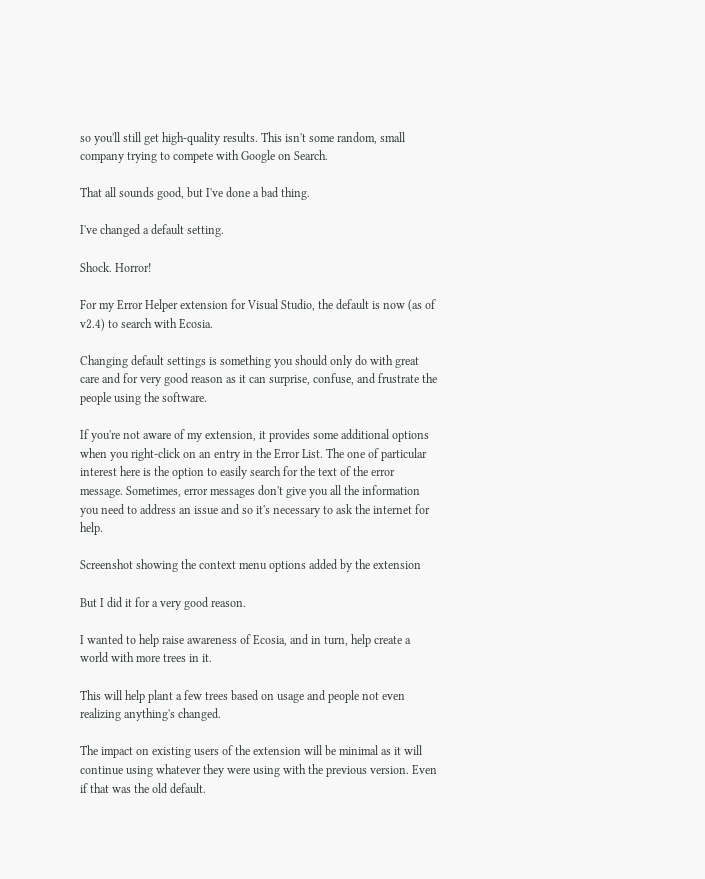so you'll still get high-quality results. This isn't some random, small company trying to compete with Google on Search.

That all sounds good, but I've done a bad thing.

I've changed a default setting.

Shock. Horror!

For my Error Helper extension for Visual Studio, the default is now (as of v2.4) to search with Ecosia.

Changing default settings is something you should only do with great care and for very good reason as it can surprise, confuse, and frustrate the people using the software.

If you're not aware of my extension, it provides some additional options when you right-click on an entry in the Error List. The one of particular interest here is the option to easily search for the text of the error message. Sometimes, error messages don't give you all the information you need to address an issue and so it's necessary to ask the internet for help.

Screenshot showing the context menu options added by the extension

But I did it for a very good reason.

I wanted to help raise awareness of Ecosia, and in turn, help create a world with more trees in it.

This will help plant a few trees based on usage and people not even realizing anything's changed.

The impact on existing users of the extension will be minimal as it will continue using whatever they were using with the previous version. Even if that was the old default.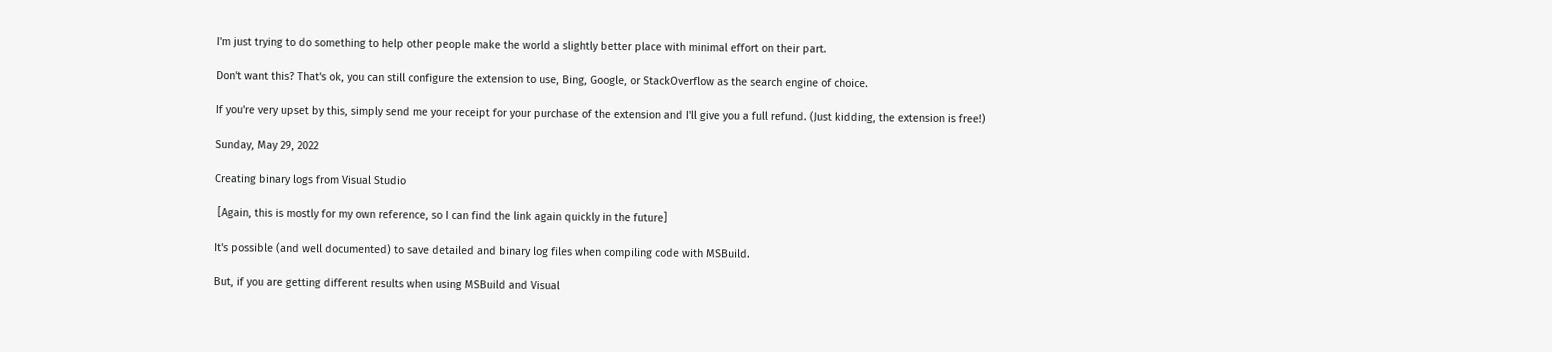I'm just trying to do something to help other people make the world a slightly better place with minimal effort on their part.

Don't want this? That's ok, you can still configure the extension to use, Bing, Google, or StackOverflow as the search engine of choice.

If you're very upset by this, simply send me your receipt for your purchase of the extension and I'll give you a full refund. (Just kidding, the extension is free!)

Sunday, May 29, 2022

Creating binary logs from Visual Studio

 [Again, this is mostly for my own reference, so I can find the link again quickly in the future]

It's possible (and well documented) to save detailed and binary log files when compiling code with MSBuild.

But, if you are getting different results when using MSBuild and Visual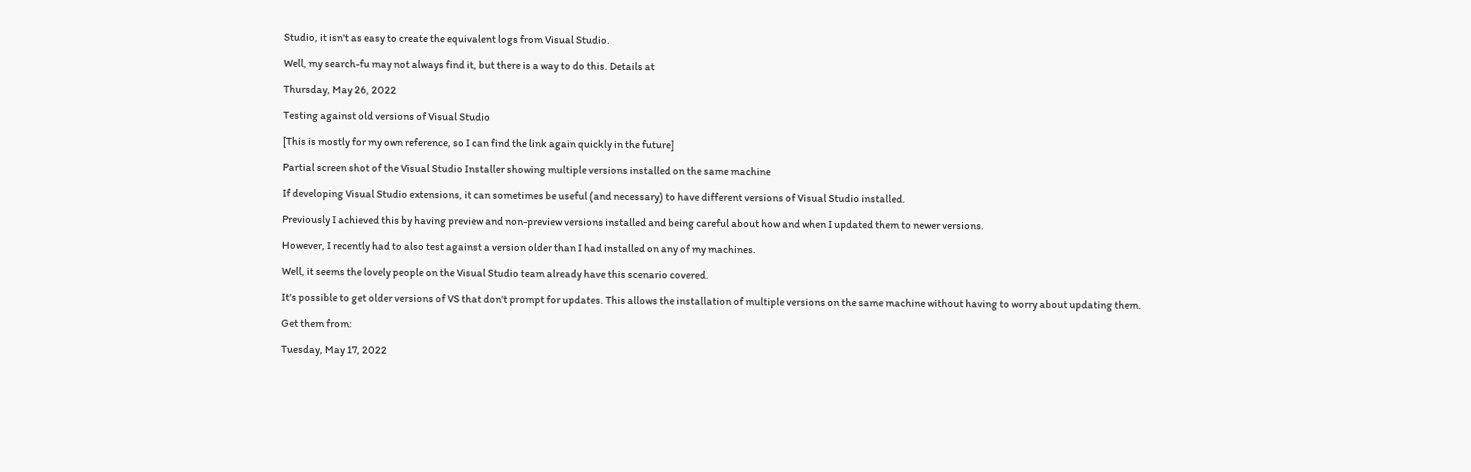Studio, it isn't as easy to create the equivalent logs from Visual Studio.

Well, my search-fu may not always find it, but there is a way to do this. Details at

Thursday, May 26, 2022

Testing against old versions of Visual Studio

[This is mostly for my own reference, so I can find the link again quickly in the future]

Partial screen shot of the Visual Studio Installer showing multiple versions installed on the same machine

If developing Visual Studio extensions, it can sometimes be useful (and necessary) to have different versions of Visual Studio installed.

Previously I achieved this by having preview and non-preview versions installed and being careful about how and when I updated them to newer versions.

However, I recently had to also test against a version older than I had installed on any of my machines.

Well, it seems the lovely people on the Visual Studio team already have this scenario covered.

It's possible to get older versions of VS that don't prompt for updates. This allows the installation of multiple versions on the same machine without having to worry about updating them.

Get them from:

Tuesday, May 17, 2022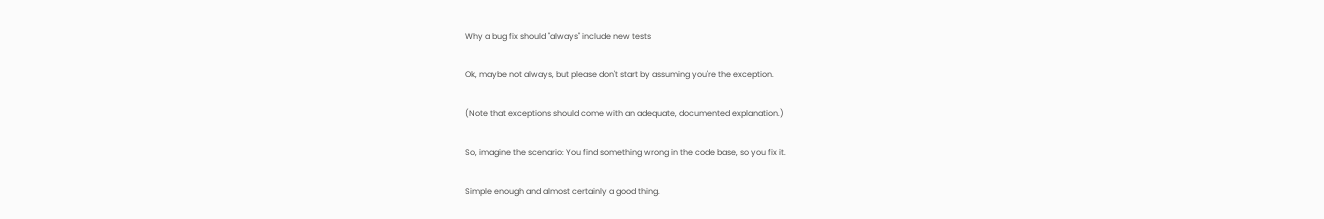Why a bug fix should "always" include new tests

Ok, maybe not always, but please don't start by assuming you're the exception.

(Note that exceptions should come with an adequate, documented explanation.)

So, imagine the scenario: You find something wrong in the code base, so you fix it.

Simple enough and almost certainly a good thing.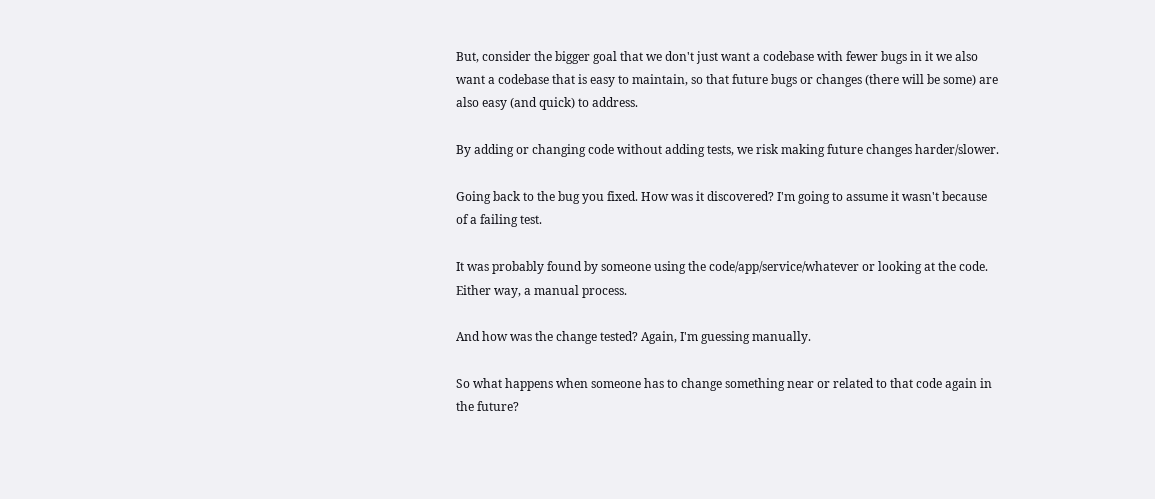But, consider the bigger goal that we don't just want a codebase with fewer bugs in it we also want a codebase that is easy to maintain, so that future bugs or changes (there will be some) are also easy (and quick) to address.

By adding or changing code without adding tests, we risk making future changes harder/slower.

Going back to the bug you fixed. How was it discovered? I'm going to assume it wasn't because of a failing test.

It was probably found by someone using the code/app/service/whatever or looking at the code. Either way, a manual process.

And how was the change tested? Again, I'm guessing manually.

So what happens when someone has to change something near or related to that code again in the future?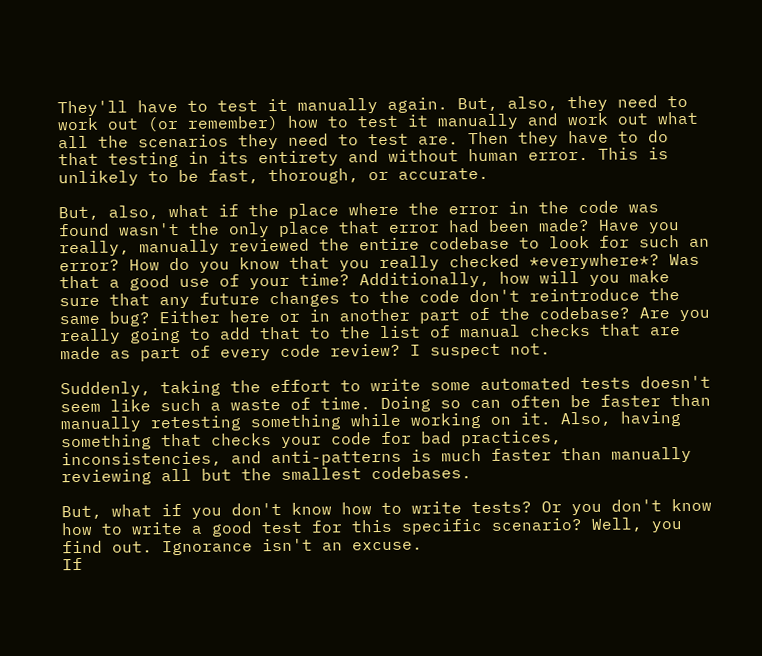They'll have to test it manually again. But, also, they need to work out (or remember) how to test it manually and work out what all the scenarios they need to test are. Then they have to do that testing in its entirety and without human error. This is unlikely to be fast, thorough, or accurate.

But, also, what if the place where the error in the code was found wasn't the only place that error had been made? Have you really, manually reviewed the entire codebase to look for such an error? How do you know that you really checked *everywhere*? Was that a good use of your time? Additionally, how will you make sure that any future changes to the code don't reintroduce the same bug? Either here or in another part of the codebase? Are you really going to add that to the list of manual checks that are made as part of every code review? I suspect not.

Suddenly, taking the effort to write some automated tests doesn't seem like such a waste of time. Doing so can often be faster than manually retesting something while working on it. Also, having something that checks your code for bad practices, inconsistencies, and anti-patterns is much faster than manually reviewing all but the smallest codebases.

But, what if you don't know how to write tests? Or you don't know how to write a good test for this specific scenario? Well, you find out. Ignorance isn't an excuse.
If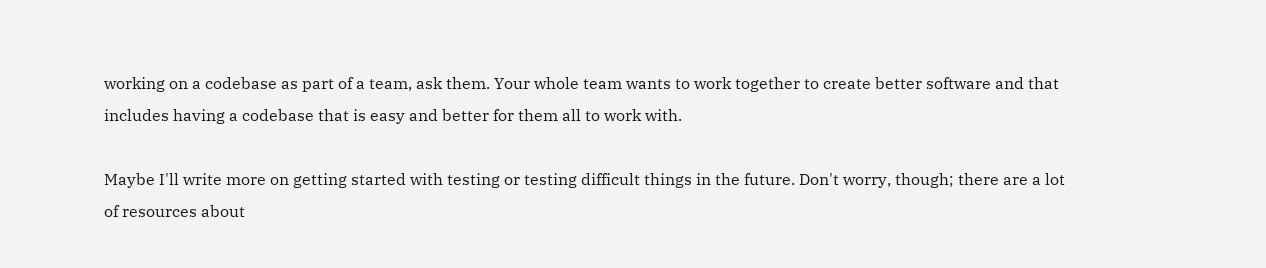working on a codebase as part of a team, ask them. Your whole team wants to work together to create better software and that includes having a codebase that is easy and better for them all to work with.

Maybe I'll write more on getting started with testing or testing difficult things in the future. Don't worry, though; there are a lot of resources about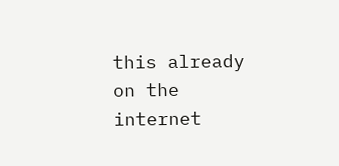this already on the internet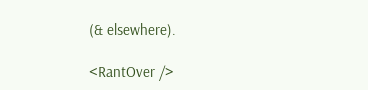(& elsewhere).

<RantOver />